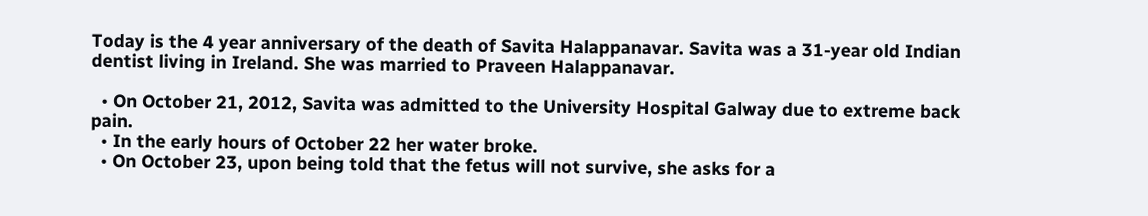Today is the 4 year anniversary of the death of Savita Halappanavar. Savita was a 31-year old Indian dentist living in Ireland. She was married to Praveen Halappanavar.

  • On October 21, 2012, Savita was admitted to the University Hospital Galway due to extreme back pain.
  • In the early hours of October 22 her water broke.
  • On October 23, upon being told that the fetus will not survive, she asks for a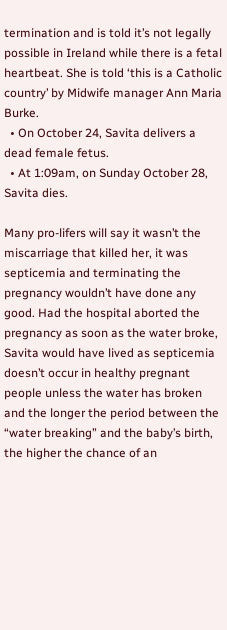termination and is told it’s not legally possible in Ireland while there is a fetal heartbeat. She is told ‘this is a Catholic country’ by Midwife manager Ann Maria Burke.
  • On October 24, Savita delivers a dead female fetus.
  • At 1:09am, on Sunday October 28, Savita dies.

Many pro-lifers will say it wasn’t the miscarriage that killed her, it was septicemia and terminating the pregnancy wouldn’t have done any good. Had the hospital aborted the pregnancy as soon as the water broke, Savita would have lived as septicemia doesn’t occur in healthy pregnant people unless the water has broken and the longer the period between the “water breaking” and the baby’s birth, the higher the chance of an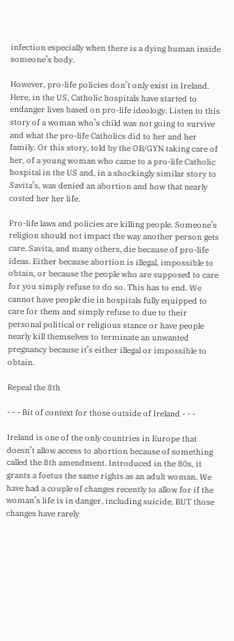infection especially when there is a dying human inside someone’s body.

However, pro-life policies don’t only exist in Ireland. Here, in the US, Catholic hospitals have started to endanger lives based on pro-life ideology. Listen to this story of a woman who’s child was not going to survive and what the pro-life Catholics did to her and her family. Or this story, told by the OB/GYN taking care of her, of a young woman who came to a pro-life Catholic hospital in the US and, in a shockingly similar story to Savita’s, was denied an abortion and how that nearly costed her her life.

Pro-life laws and policies are killing people. Someone’s religion should not impact the way another person gets care. Savita, and many others, die because of pro-life ideas. Either because abortion is illegal, impossible to obtain, or because the people who are supposed to care for you simply refuse to do so. This has to end. We cannot have people die in hospitals fully equipped to care for them and simply refuse to due to their personal political or religious stance or have people nearly kill themselves to terminate an unwanted pregnancy because it’s either illegal or impossible to obtain.

Repeal the 8th

- - - Bit of context for those outside of Ireland - - -

Ireland is one of the only countries in Europe that doesn’t allow access to abortion because of something called the 8th amendment. Introduced in the 80s, it grants a foetus the same rights as an adult woman. We have had a couple of changes recently to allow for if the woman’s life is in danger, including suicide, BUT those changes have rarely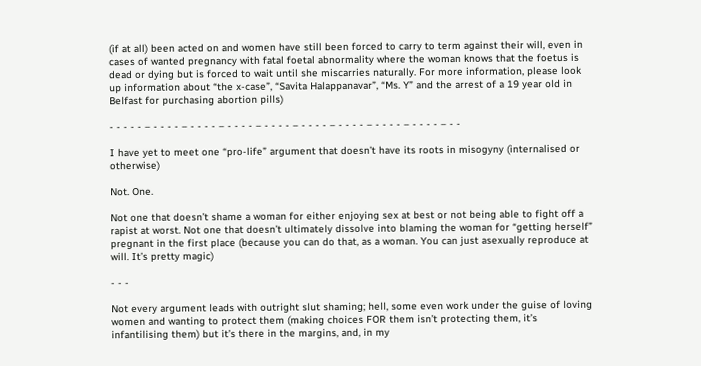(if at all) been acted on and women have still been forced to carry to term against their will, even in cases of wanted pregnancy with fatal foetal abnormality where the woman knows that the foetus is dead or dying but is forced to wait until she miscarries naturally. For more information, please look up information about “the x-case”, “Savita Halappanavar”, “Ms. Y” and the arrest of a 19 year old in Belfast for purchasing abortion pills)

- - - - - – - - - - – - - - - – - - - - – - - - - – - - - - – - - - - – - - - - – - - - - – - -

I have yet to meet one “pro-life” argument that doesn’t have its roots in misogyny (internalised or otherwise)

Not. One.

Not one that doesn’t shame a woman for either enjoying sex at best or not being able to fight off a rapist at worst. Not one that doesn’t ultimately dissolve into blaming the woman for “getting herself” pregnant in the first place (because you can do that, as a woman. You can just asexually reproduce at will. It’s pretty magic)

- - -

Not every argument leads with outright slut shaming; hell, some even work under the guise of loving women and wanting to protect them (making choices FOR them isn’t protecting them, it’s infantilising them) but it’s there in the margins, and, in my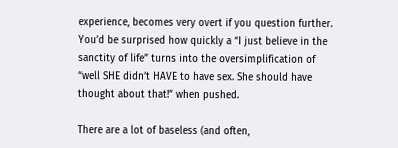experience, becomes very overt if you question further. You’d be surprised how quickly a “I just believe in the sanctity of life” turns into the oversimplification of “well SHE didn’t HAVE to have sex. She should have thought about that!” when pushed.

There are a lot of baseless (and often,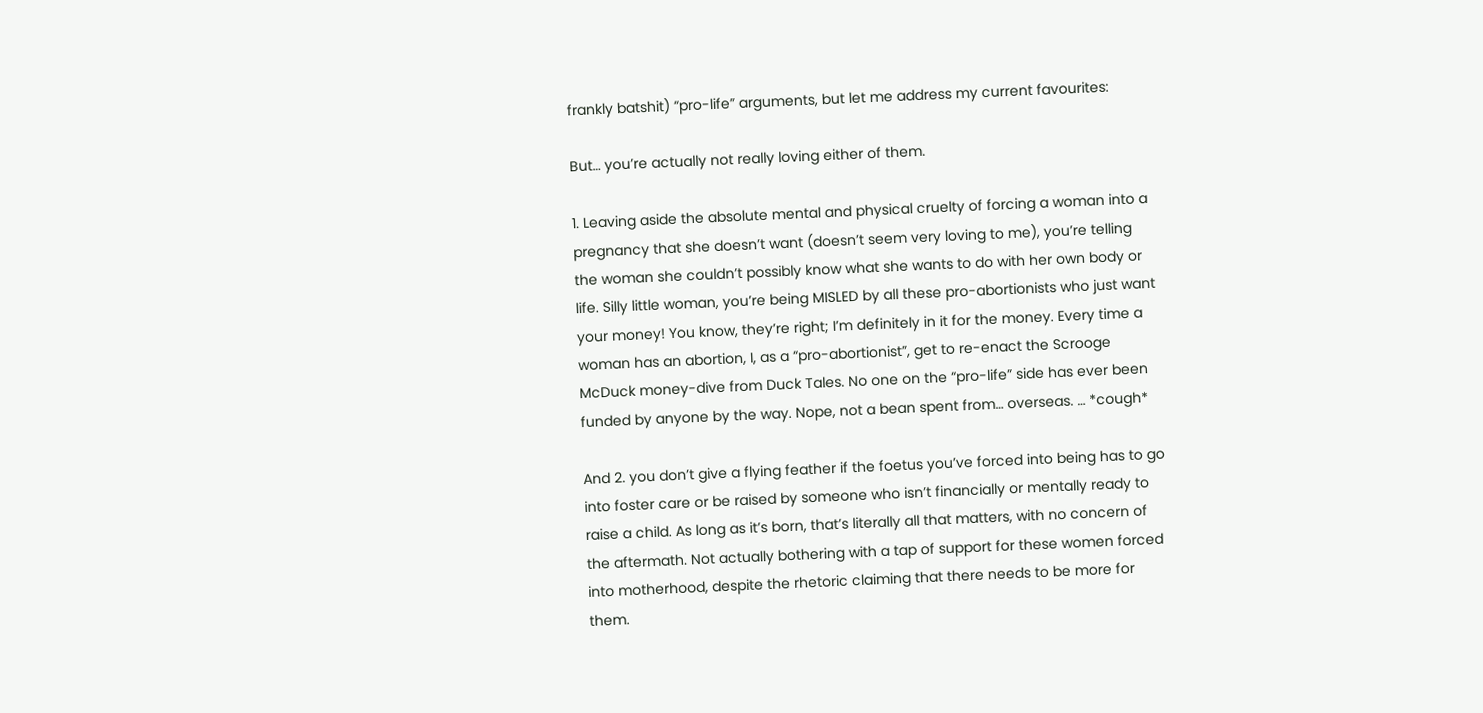frankly batshit) “pro-life” arguments, but let me address my current favourites:

But… you’re actually not really loving either of them.

1. Leaving aside the absolute mental and physical cruelty of forcing a woman into a pregnancy that she doesn’t want (doesn’t seem very loving to me), you’re telling the woman she couldn’t possibly know what she wants to do with her own body or life. Silly little woman, you’re being MISLED by all these pro-abortionists who just want your money! You know, they’re right; I’m definitely in it for the money. Every time a woman has an abortion, I, as a “pro-abortionist”, get to re-enact the Scrooge McDuck money-dive from Duck Tales. No one on the “pro-life” side has ever been funded by anyone by the way. Nope, not a bean spent from… overseas. … *cough*

And 2. you don’t give a flying feather if the foetus you’ve forced into being has to go into foster care or be raised by someone who isn’t financially or mentally ready to raise a child. As long as it’s born, that’s literally all that matters, with no concern of the aftermath. Not actually bothering with a tap of support for these women forced into motherhood, despite the rhetoric claiming that there needs to be more for them.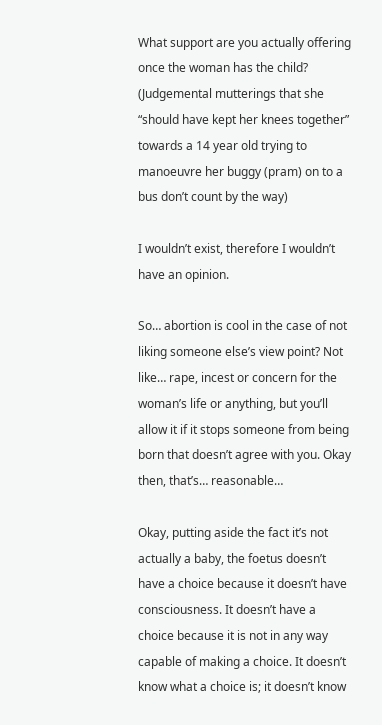What support are you actually offering once the woman has the child? (Judgemental mutterings that she “should have kept her knees together” towards a 14 year old trying to manoeuvre her buggy (pram) on to a bus don’t count by the way)

I wouldn’t exist, therefore I wouldn’t have an opinion.

So… abortion is cool in the case of not liking someone else’s view point? Not like… rape, incest or concern for the woman’s life or anything, but you’ll allow it if it stops someone from being born that doesn’t agree with you. Okay then, that’s… reasonable…

Okay, putting aside the fact it’s not actually a baby, the foetus doesn’t have a choice because it doesn’t have consciousness. It doesn’t have a choice because it is not in any way capable of making a choice. It doesn’t know what a choice is; it doesn’t know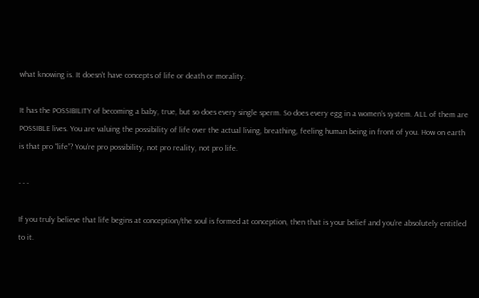what knowing is. It doesn’t have concepts of life or death or morality.

It has the POSSIBILITY of becoming a baby, true, but so does every single sperm. So does every egg in a women’s system. ALL of them are POSSIBLE lives. You are valuing the possibility of life over the actual living, breathing, feeling human being in front of you. How on earth is that pro “life”? You’re pro possibility, not pro reality, not pro life.

- - -

If you truly believe that life begins at conception/the soul is formed at conception, then that is your belief and you’re absolutely entitled to it.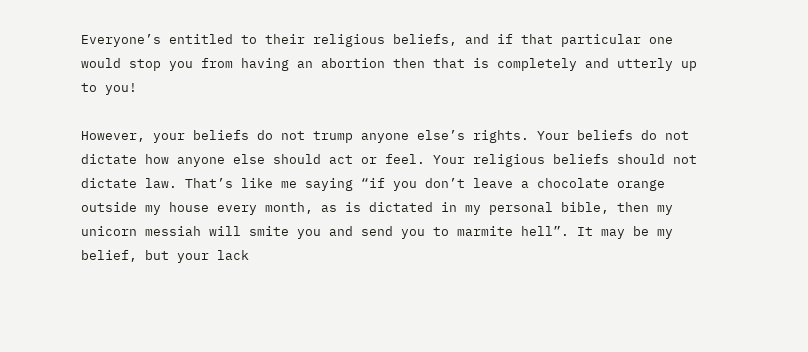Everyone’s entitled to their religious beliefs, and if that particular one would stop you from having an abortion then that is completely and utterly up to you!

However, your beliefs do not trump anyone else’s rights. Your beliefs do not dictate how anyone else should act or feel. Your religious beliefs should not dictate law. That’s like me saying “if you don’t leave a chocolate orange outside my house every month, as is dictated in my personal bible, then my unicorn messiah will smite you and send you to marmite hell”. It may be my belief, but your lack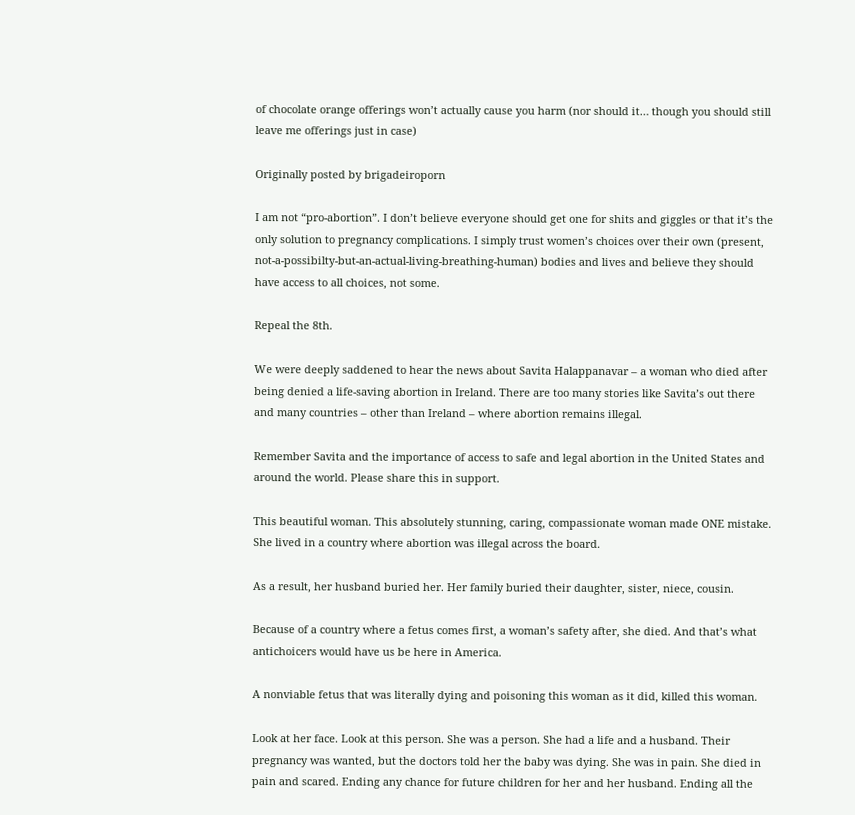of chocolate orange offerings won’t actually cause you harm (nor should it… though you should still leave me offerings just in case)

Originally posted by brigadeiroporn

I am not “pro-abortion”. I don’t believe everyone should get one for shits and giggles or that it’s the only solution to pregnancy complications. I simply trust women’s choices over their own (present, not-a-possibilty-but-an-actual-living-breathing-human) bodies and lives and believe they should have access to all choices, not some.

Repeal the 8th.

We were deeply saddened to hear the news about Savita Halappanavar – a woman who died after being denied a life-saving abortion in Ireland. There are too many stories like Savita’s out there and many countries – other than Ireland – where abortion remains illegal.

Remember Savita and the importance of access to safe and legal abortion in the United States and around the world. Please share this in support.

This beautiful woman. This absolutely stunning, caring, compassionate woman made ONE mistake. She lived in a country where abortion was illegal across the board.

As a result, her husband buried her. Her family buried their daughter, sister, niece, cousin.

Because of a country where a fetus comes first, a woman’s safety after, she died. And that’s what antichoicers would have us be here in America.

A nonviable fetus that was literally dying and poisoning this woman as it did, killed this woman.

Look at her face. Look at this person. She was a person. She had a life and a husband. Their pregnancy was wanted, but the doctors told her the baby was dying. She was in pain. She died in pain and scared. Ending any chance for future children for her and her husband. Ending all the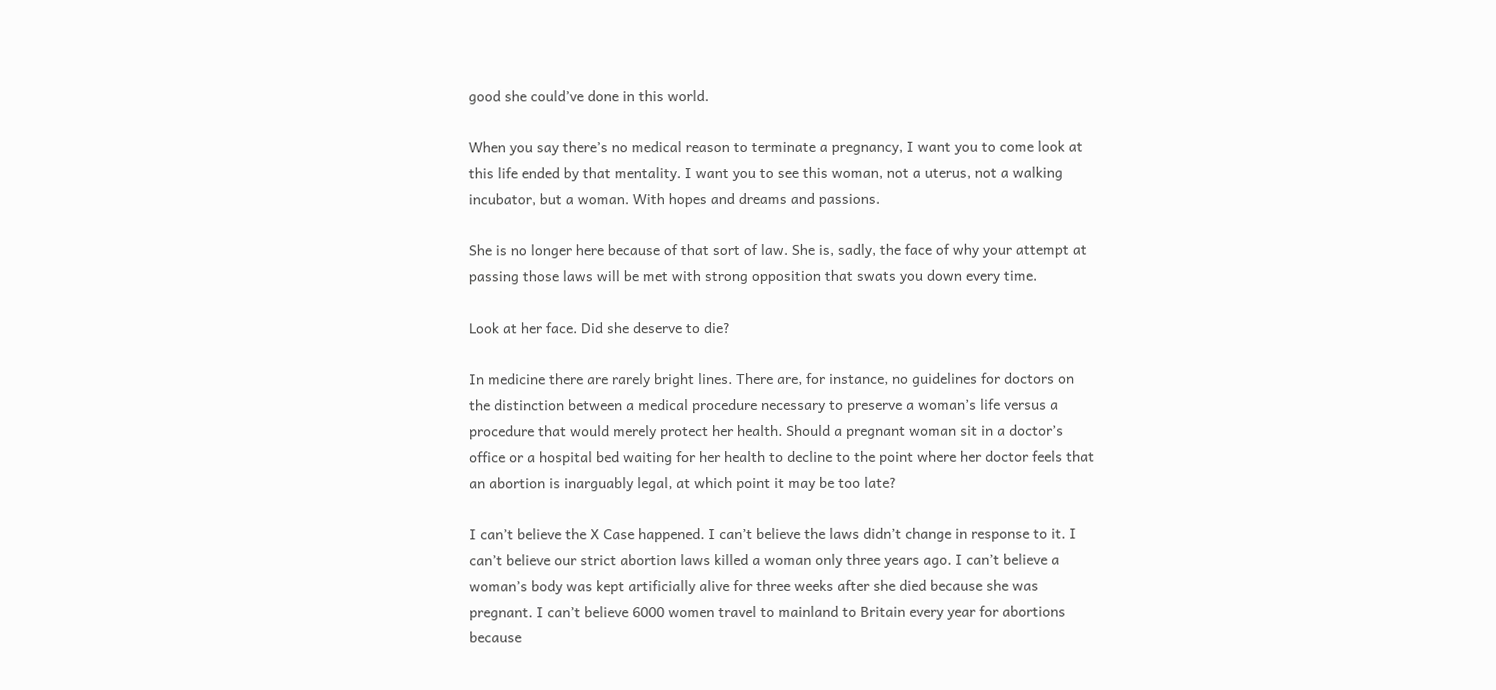good she could’ve done in this world.

When you say there’s no medical reason to terminate a pregnancy, I want you to come look at this life ended by that mentality. I want you to see this woman, not a uterus, not a walking incubator, but a woman. With hopes and dreams and passions.

She is no longer here because of that sort of law. She is, sadly, the face of why your attempt at passing those laws will be met with strong opposition that swats you down every time.

Look at her face. Did she deserve to die?

In medicine there are rarely bright lines. There are, for instance, no guidelines for doctors on the distinction between a medical procedure necessary to preserve a woman’s life versus a procedure that would merely protect her health. Should a pregnant woman sit in a doctor’s office or a hospital bed waiting for her health to decline to the point where her doctor feels that an abortion is inarguably legal, at which point it may be too late?

I can’t believe the X Case happened. I can’t believe the laws didn’t change in response to it. I can’t believe our strict abortion laws killed a woman only three years ago. I can’t believe a woman’s body was kept artificially alive for three weeks after she died because she was pregnant. I can’t believe 6000 women travel to mainland to Britain every year for abortions because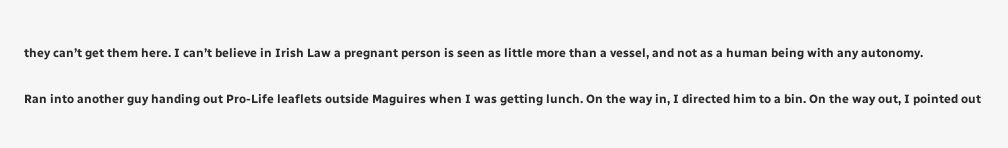they can’t get them here. I can’t believe in Irish Law a pregnant person is seen as little more than a vessel, and not as a human being with any autonomy.

Ran into another guy handing out Pro-Life leaflets outside Maguires when I was getting lunch. On the way in, I directed him to a bin. On the way out, I pointed out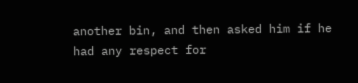another bin, and then asked him if he had any respect for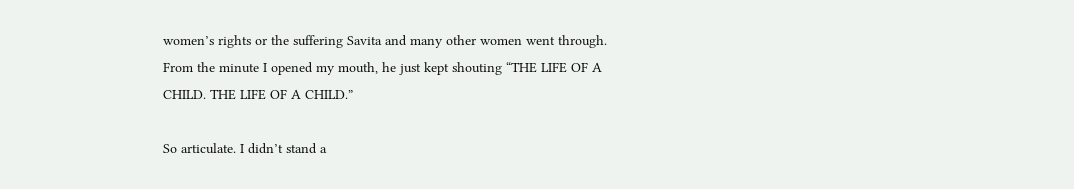women’s rights or the suffering Savita and many other women went through. From the minute I opened my mouth, he just kept shouting “THE LIFE OF A CHILD. THE LIFE OF A CHILD.”

So articulate. I didn’t stand a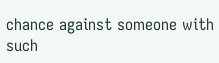chance against someone with such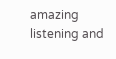amazing listening and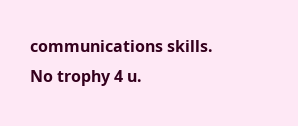communications skills.
No trophy 4 u.